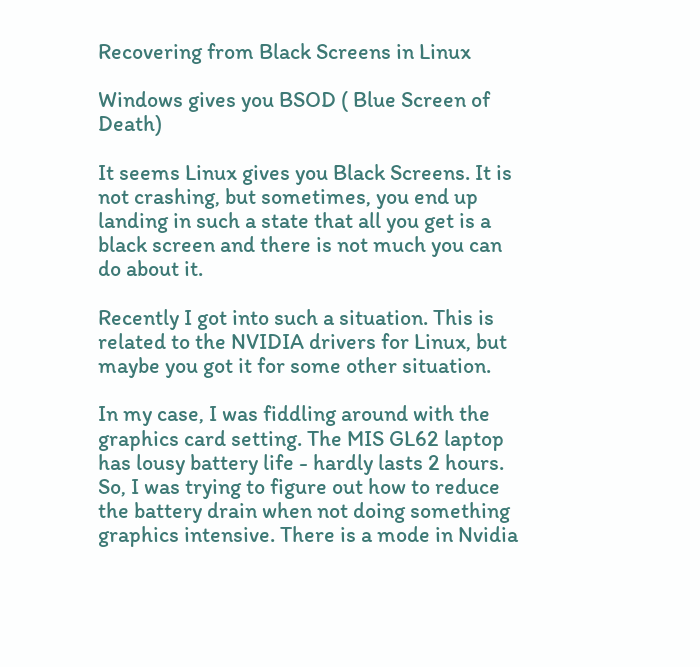Recovering from Black Screens in Linux

Windows gives you BSOD ( Blue Screen of Death)

It seems Linux gives you Black Screens. It is not crashing, but sometimes, you end up landing in such a state that all you get is a black screen and there is not much you can do about it.

Recently I got into such a situation. This is related to the NVIDIA drivers for Linux, but maybe you got it for some other situation.

In my case, I was fiddling around with the graphics card setting. The MIS GL62 laptop has lousy battery life - hardly lasts 2 hours. So, I was trying to figure out how to reduce the battery drain when not doing something graphics intensive. There is a mode in Nvidia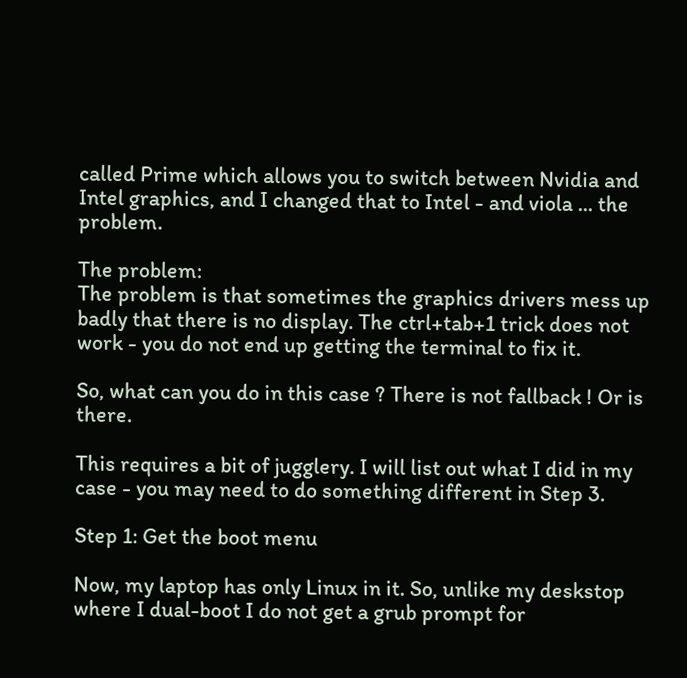called Prime which allows you to switch between Nvidia and Intel graphics, and I changed that to Intel - and viola ... the problem.

The problem:
The problem is that sometimes the graphics drivers mess up badly that there is no display. The ctrl+tab+1 trick does not work - you do not end up getting the terminal to fix it.

So, what can you do in this case ? There is not fallback ! Or is there.

This requires a bit of jugglery. I will list out what I did in my case - you may need to do something different in Step 3.

Step 1: Get the boot menu

Now, my laptop has only Linux in it. So, unlike my deskstop where I dual-boot I do not get a grub prompt for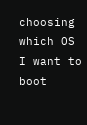choosing which OS I want to boot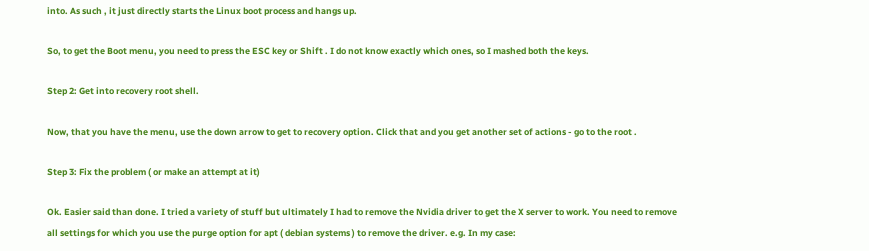into. As such , it just directly starts the Linux boot process and hangs up.

So, to get the Boot menu, you need to press the ESC key or Shift . I do not know exactly which ones, so I mashed both the keys.

Step 2: Get into recovery root shell.

Now, that you have the menu, use the down arrow to get to recovery option. Click that and you get another set of actions - go to the root .

Step 3: Fix the problem ( or make an attempt at it)

Ok. Easier said than done. I tried a variety of stuff but ultimately I had to remove the Nvidia driver to get the X server to work. You need to remove all settings for which you use the purge option for apt ( debian systems ) to remove the driver. e.g. In my case: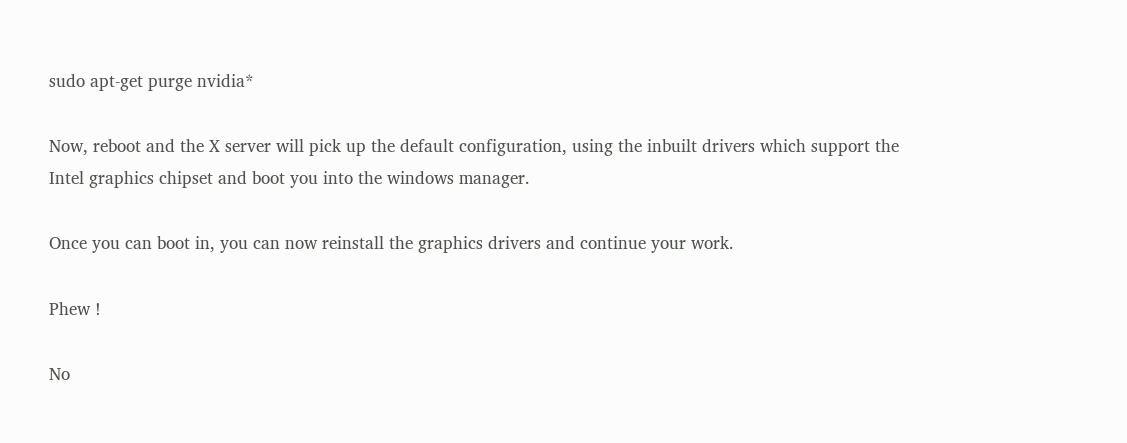sudo apt-get purge nvidia*

Now, reboot and the X server will pick up the default configuration, using the inbuilt drivers which support the Intel graphics chipset and boot you into the windows manager.

Once you can boot in, you can now reinstall the graphics drivers and continue your work.

Phew !

No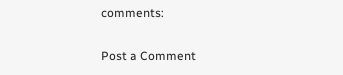comments:

Post a Comment